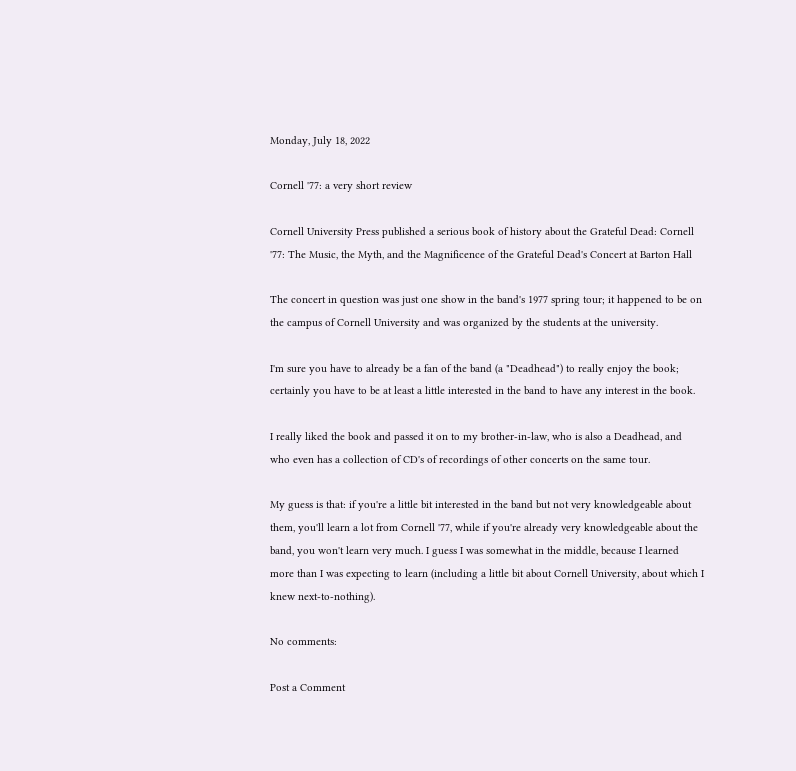Monday, July 18, 2022

Cornell '77: a very short review

Cornell University Press published a serious book of history about the Grateful Dead: Cornell '77: The Music, the Myth, and the Magnificence of the Grateful Dead's Concert at Barton Hall

The concert in question was just one show in the band's 1977 spring tour; it happened to be on the campus of Cornell University and was organized by the students at the university.

I'm sure you have to already be a fan of the band (a "Deadhead") to really enjoy the book; certainly you have to be at least a little interested in the band to have any interest in the book.

I really liked the book and passed it on to my brother-in-law, who is also a Deadhead, and who even has a collection of CD's of recordings of other concerts on the same tour.

My guess is that: if you're a little bit interested in the band but not very knowledgeable about them, you'll learn a lot from Cornell '77, while if you're already very knowledgeable about the band, you won't learn very much. I guess I was somewhat in the middle, because I learned more than I was expecting to learn (including a little bit about Cornell University, about which I knew next-to-nothing).

No comments:

Post a Comment